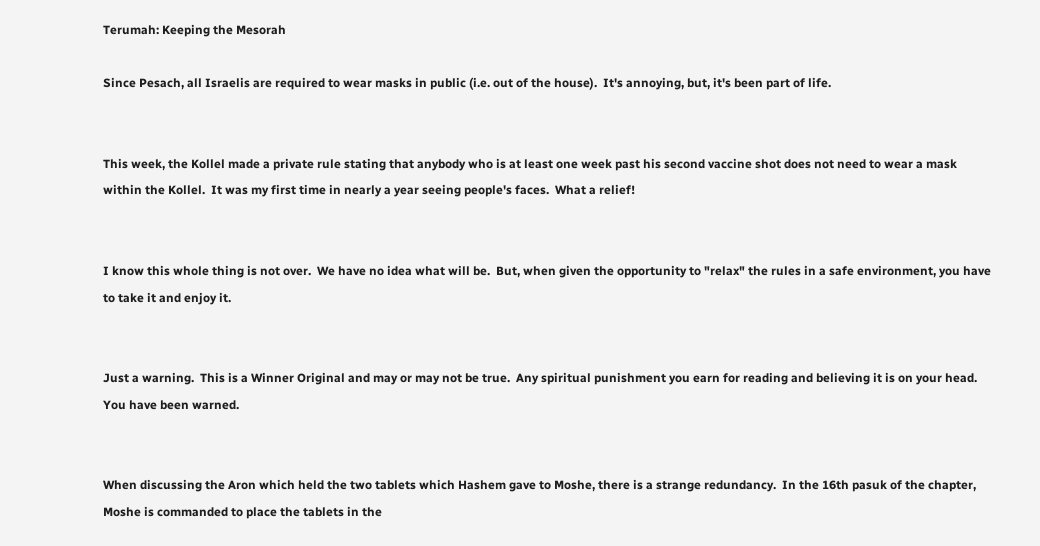Terumah: Keeping the Mesorah

Since Pesach, all Israelis are required to wear masks in public (i.e. out of the house).  It's annoying, but, it's been part of life.


This week, the Kollel made a private rule stating that anybody who is at least one week past his second vaccine shot does not need to wear a mask within the Kollel.  It was my first time in nearly a year seeing people's faces.  What a relief!


I know this whole thing is not over.  We have no idea what will be.  But, when given the opportunity to "relax" the rules in a safe environment, you have to take it and enjoy it.


Just a warning.  This is a Winner Original and may or may not be true.  Any spiritual punishment you earn for reading and believing it is on your head.  You have been warned.


When discussing the Aron which held the two tablets which Hashem gave to Moshe, there is a strange redundancy.  In the 16th pasuk of the chapter, Moshe is commanded to place the tablets in the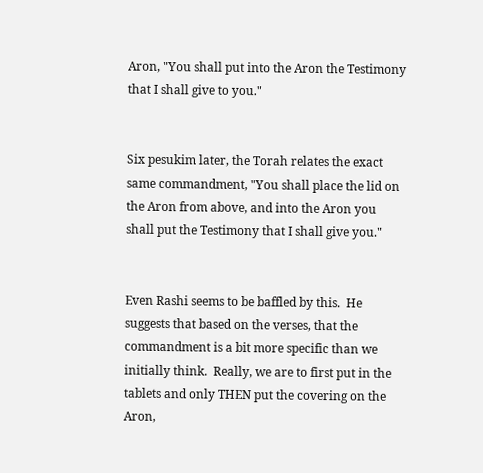Aron, "You shall put into the Aron the Testimony that I shall give to you."


Six pesukim later, the Torah relates the exact same commandment, "You shall place the lid on the Aron from above, and into the Aron you shall put the Testimony that I shall give you."


Even Rashi seems to be baffled by this.  He suggests that based on the verses, that the commandment is a bit more specific than we initially think.  Really, we are to first put in the tablets and only THEN put the covering on the Aron,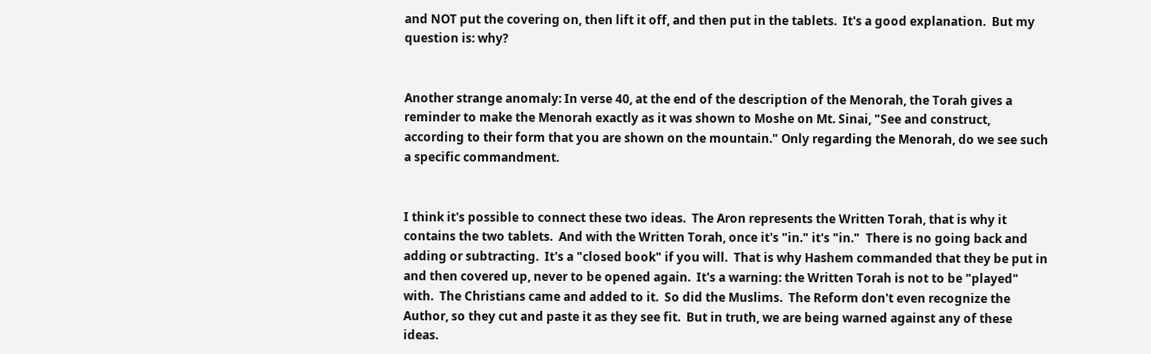and NOT put the covering on, then lift it off, and then put in the tablets.  It's a good explanation.  But my question is: why?


Another strange anomaly: In verse 40, at the end of the description of the Menorah, the Torah gives a reminder to make the Menorah exactly as it was shown to Moshe on Mt. Sinai, "See and construct, according to their form that you are shown on the mountain." Only regarding the Menorah, do we see such a specific commandment.


I think it's possible to connect these two ideas.  The Aron represents the Written Torah, that is why it contains the two tablets.  And with the Written Torah, once it's "in." it's "in."  There is no going back and adding or subtracting.  It's a "closed book" if you will.  That is why Hashem commanded that they be put in and then covered up, never to be opened again.  It's a warning: the Written Torah is not to be "played" with.  The Christians came and added to it.  So did the Muslims.  The Reform don't even recognize the Author, so they cut and paste it as they see fit.  But in truth, we are being warned against any of these ideas.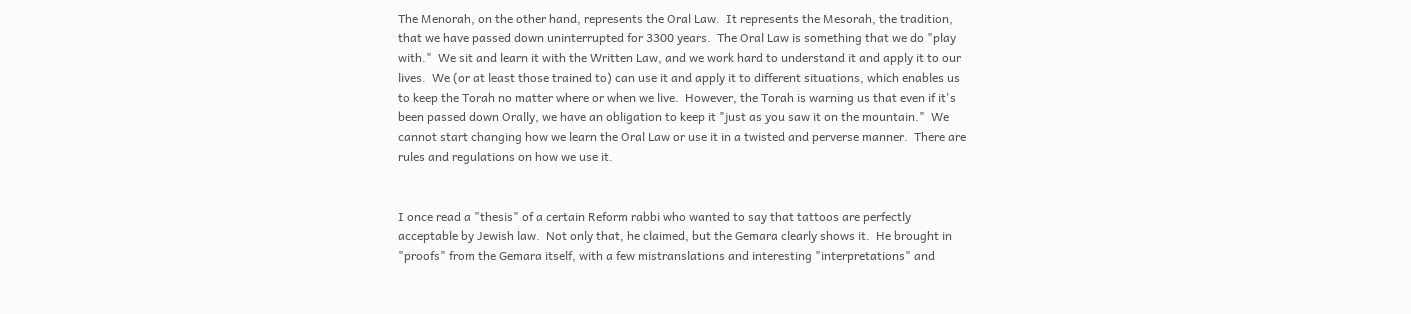The Menorah, on the other hand, represents the Oral Law.  It represents the Mesorah, the tradition, that we have passed down uninterrupted for 3300 years.  The Oral Law is something that we do "play with."  We sit and learn it with the Written Law, and we work hard to understand it and apply it to our lives.  We (or at least those trained to) can use it and apply it to different situations, which enables us to keep the Torah no matter where or when we live.  However, the Torah is warning us that even if it's been passed down Orally, we have an obligation to keep it "just as you saw it on the mountain."  We cannot start changing how we learn the Oral Law or use it in a twisted and perverse manner.  There are rules and regulations on how we use it.


I once read a "thesis" of a certain Reform rabbi who wanted to say that tattoos are perfectly acceptable by Jewish law.  Not only that, he claimed, but the Gemara clearly shows it.  He brought in "proofs" from the Gemara itself, with a few mistranslations and interesting "interpretations" and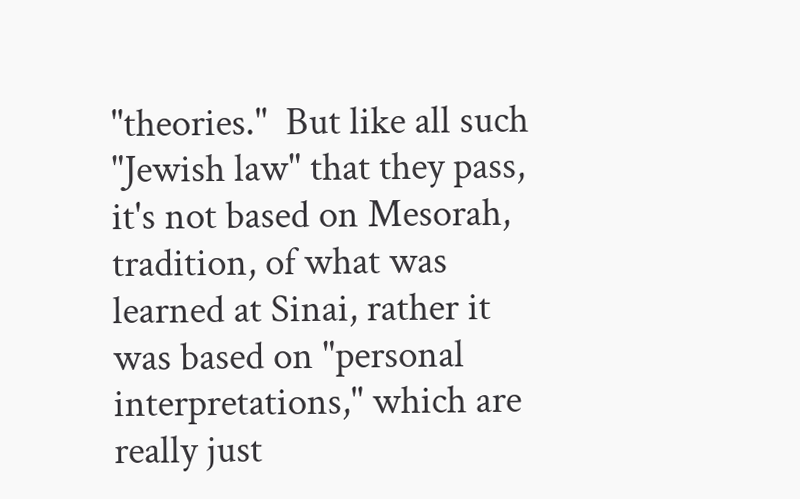"theories."  But like all such "Jewish law" that they pass, it's not based on Mesorah, tradition, of what was learned at Sinai, rather it was based on "personal interpretations," which are really just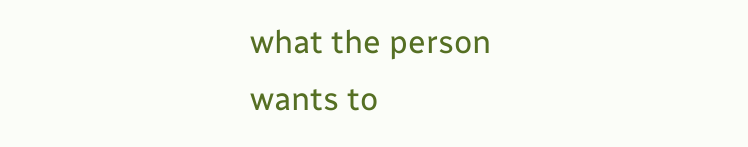what the person wants to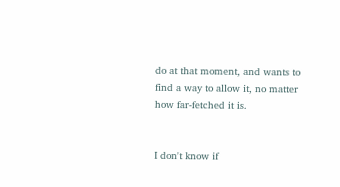do at that moment, and wants to find a way to allow it, no matter how far-fetched it is.


I don't know if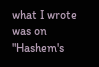what I wrote was on "Hashem's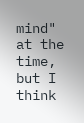mind" at the time, but I think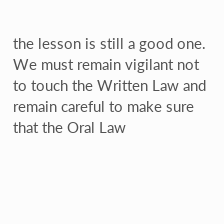the lesson is still a good one.  We must remain vigilant not to touch the Written Law and remain careful to make sure that the Oral Law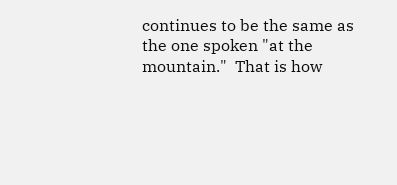continues to be the same as the one spoken "at the mountain."  That is how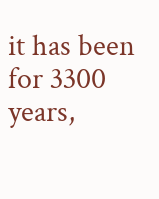it has been for 3300 years,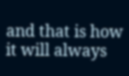and that is how it will always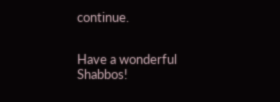continue.


Have a wonderful Shabbos!